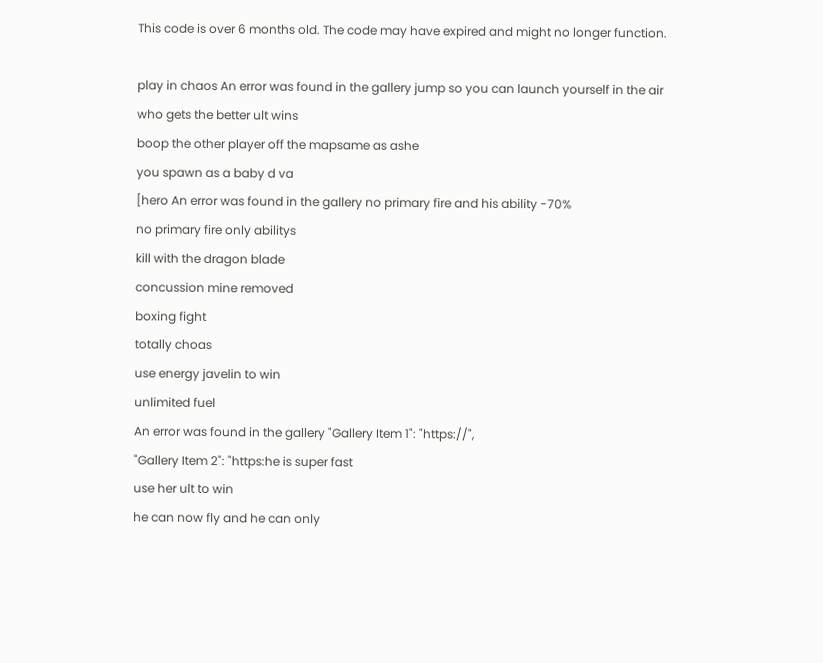This code is over 6 months old. The code may have expired and might no longer function.

play in chaos An error was found in the gallery jump so you can launch yourself in the air
who gets the better ult wins
boop the other player off the mapsame as ashe
you spawn as a baby d va
[hero An error was found in the gallery no primary fire and his ability -70%
no primary fire only abilitys
kill with the dragon blade
concussion mine removed
boxing fight
totally choas
use energy javelin to win
unlimited fuel
An error was found in the gallery "Gallery Item 1": "https://",
"Gallery Item 2": "https:he is super fast
use her ult to win
he can now fly and he can only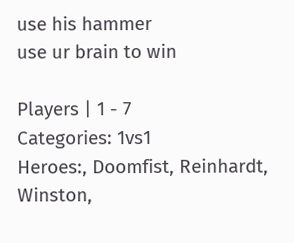use his hammer
use ur brain to win

Players | 1 - 7
Categories: 1vs1
Heroes:, Doomfist, Reinhardt, Winston,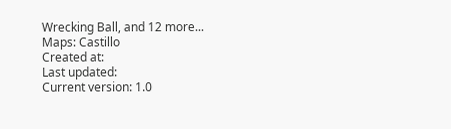Wrecking Ball, and 12 more...
Maps: Castillo
Created at:
Last updated:
Current version: 1.0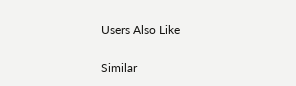Users Also Like

Similar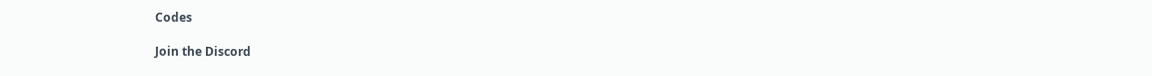Codes

Join the Discord